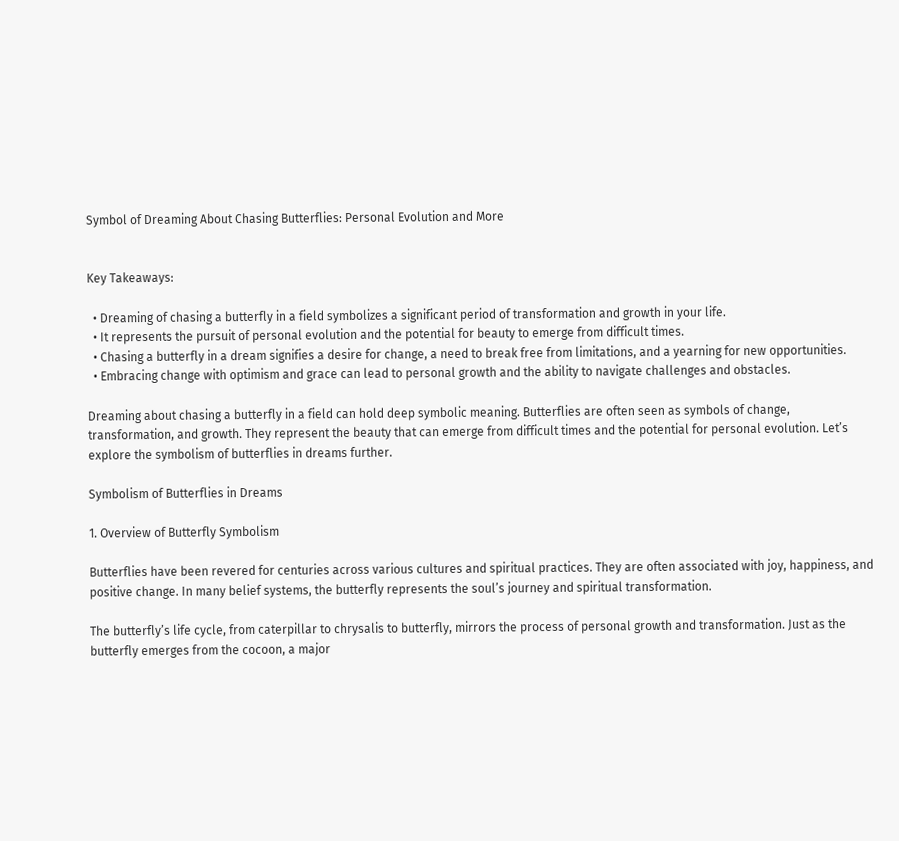Symbol of Dreaming About Chasing Butterflies: Personal Evolution and More


Key Takeaways:

  • Dreaming of chasing a butterfly in a field symbolizes a significant period of transformation and growth in your life.
  • It represents the pursuit of personal evolution and the potential for beauty to emerge from difficult times.
  • Chasing a butterfly in a dream signifies a desire for change, a need to break free from limitations, and a yearning for new opportunities.
  • Embracing change with optimism and grace can lead to personal growth and the ability to navigate challenges and obstacles.

Dreaming about chasing a butterfly in a field can hold deep symbolic meaning. Butterflies are often seen as symbols of change, transformation, and growth. They represent the beauty that can emerge from difficult times and the potential for personal evolution. Let’s explore the symbolism of butterflies in dreams further.

Symbolism of Butterflies in Dreams

1. Overview of Butterfly Symbolism

Butterflies have been revered for centuries across various cultures and spiritual practices. They are often associated with joy, happiness, and positive change. In many belief systems, the butterfly represents the soul’s journey and spiritual transformation.

The butterfly’s life cycle, from caterpillar to chrysalis to butterfly, mirrors the process of personal growth and transformation. Just as the butterfly emerges from the cocoon, a major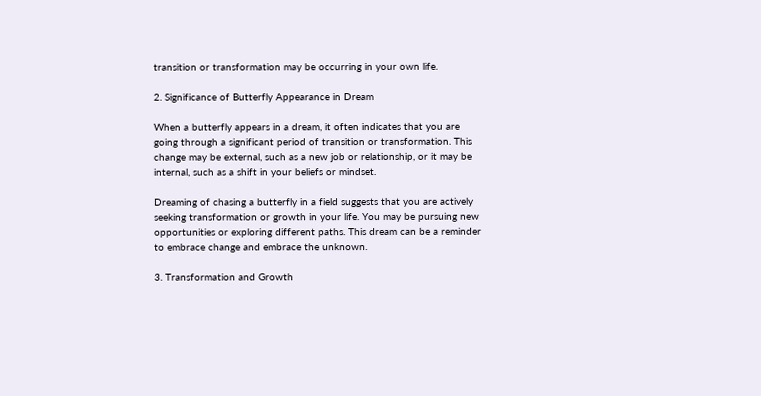transition or transformation may be occurring in your own life.

2. Significance of Butterfly Appearance in Dream

When a butterfly appears in a dream, it often indicates that you are going through a significant period of transition or transformation. This change may be external, such as a new job or relationship, or it may be internal, such as a shift in your beliefs or mindset.

Dreaming of chasing a butterfly in a field suggests that you are actively seeking transformation or growth in your life. You may be pursuing new opportunities or exploring different paths. This dream can be a reminder to embrace change and embrace the unknown.

3. Transformation and Growth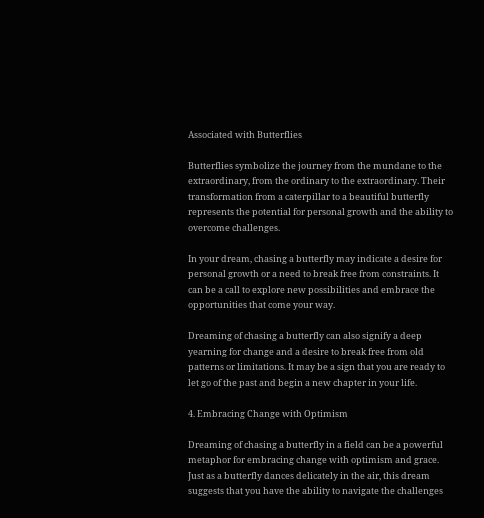Associated with Butterflies

Butterflies symbolize the journey from the mundane to the extraordinary, from the ordinary to the extraordinary. Their transformation from a caterpillar to a beautiful butterfly represents the potential for personal growth and the ability to overcome challenges.

In your dream, chasing a butterfly may indicate a desire for personal growth or a need to break free from constraints. It can be a call to explore new possibilities and embrace the opportunities that come your way.

Dreaming of chasing a butterfly can also signify a deep yearning for change and a desire to break free from old patterns or limitations. It may be a sign that you are ready to let go of the past and begin a new chapter in your life.

4. Embracing Change with Optimism

Dreaming of chasing a butterfly in a field can be a powerful metaphor for embracing change with optimism and grace. Just as a butterfly dances delicately in the air, this dream suggests that you have the ability to navigate the challenges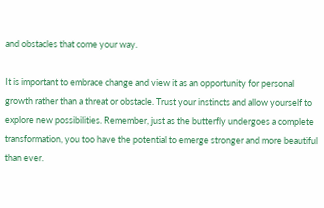and obstacles that come your way.

It is important to embrace change and view it as an opportunity for personal growth rather than a threat or obstacle. Trust your instincts and allow yourself to explore new possibilities. Remember, just as the butterfly undergoes a complete transformation, you too have the potential to emerge stronger and more beautiful than ever.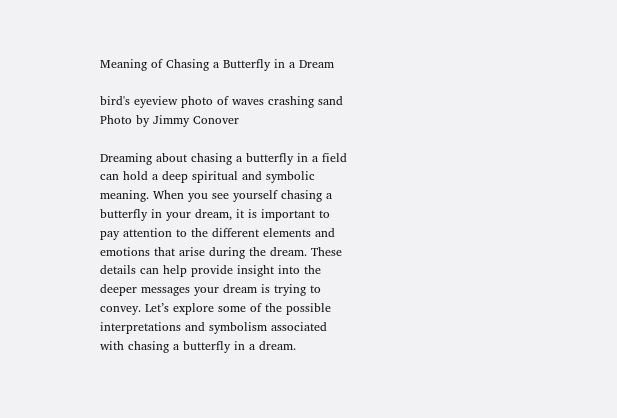Meaning of Chasing a Butterfly in a Dream

bird's eyeview photo of waves crashing sand
Photo by Jimmy Conover

Dreaming about chasing a butterfly in a field can hold a deep spiritual and symbolic meaning. When you see yourself chasing a butterfly in your dream, it is important to pay attention to the different elements and emotions that arise during the dream. These details can help provide insight into the deeper messages your dream is trying to convey. Let’s explore some of the possible interpretations and symbolism associated with chasing a butterfly in a dream.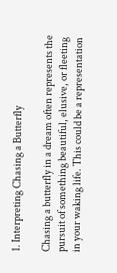1. Interpreting Chasing a Butterfly

Chasing a butterfly in a dream often represents the pursuit of something beautiful, elusive, or fleeting in your waking life. This could be a representation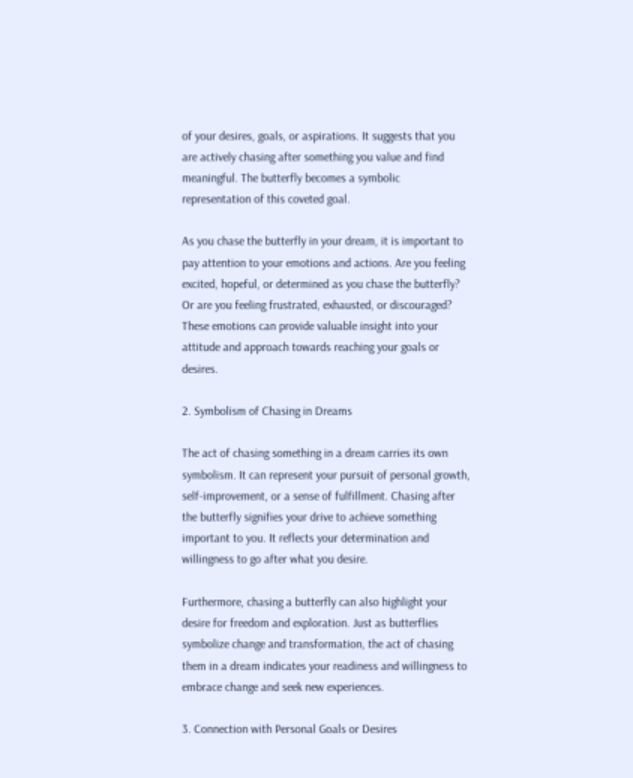of your desires, goals, or aspirations. It suggests that you are actively chasing after something you value and find meaningful. The butterfly becomes a symbolic representation of this coveted goal.

As you chase the butterfly in your dream, it is important to pay attention to your emotions and actions. Are you feeling excited, hopeful, or determined as you chase the butterfly? Or are you feeling frustrated, exhausted, or discouraged? These emotions can provide valuable insight into your attitude and approach towards reaching your goals or desires.

2. Symbolism of Chasing in Dreams

The act of chasing something in a dream carries its own symbolism. It can represent your pursuit of personal growth, self-improvement, or a sense of fulfillment. Chasing after the butterfly signifies your drive to achieve something important to you. It reflects your determination and willingness to go after what you desire.

Furthermore, chasing a butterfly can also highlight your desire for freedom and exploration. Just as butterflies symbolize change and transformation, the act of chasing them in a dream indicates your readiness and willingness to embrace change and seek new experiences.

3. Connection with Personal Goals or Desires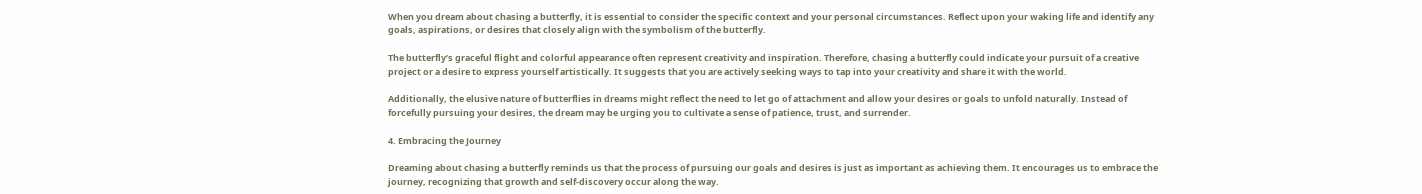When you dream about chasing a butterfly, it is essential to consider the specific context and your personal circumstances. Reflect upon your waking life and identify any goals, aspirations, or desires that closely align with the symbolism of the butterfly.

The butterfly’s graceful flight and colorful appearance often represent creativity and inspiration. Therefore, chasing a butterfly could indicate your pursuit of a creative project or a desire to express yourself artistically. It suggests that you are actively seeking ways to tap into your creativity and share it with the world.

Additionally, the elusive nature of butterflies in dreams might reflect the need to let go of attachment and allow your desires or goals to unfold naturally. Instead of forcefully pursuing your desires, the dream may be urging you to cultivate a sense of patience, trust, and surrender.

4. Embracing the Journey

Dreaming about chasing a butterfly reminds us that the process of pursuing our goals and desires is just as important as achieving them. It encourages us to embrace the journey, recognizing that growth and self-discovery occur along the way.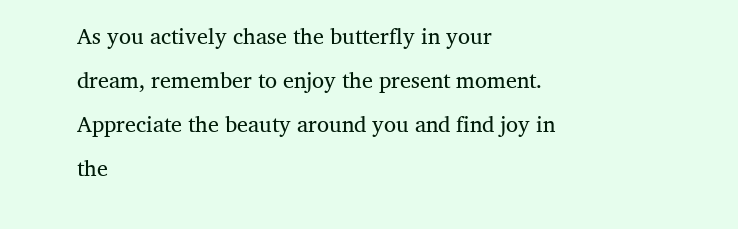As you actively chase the butterfly in your dream, remember to enjoy the present moment. Appreciate the beauty around you and find joy in the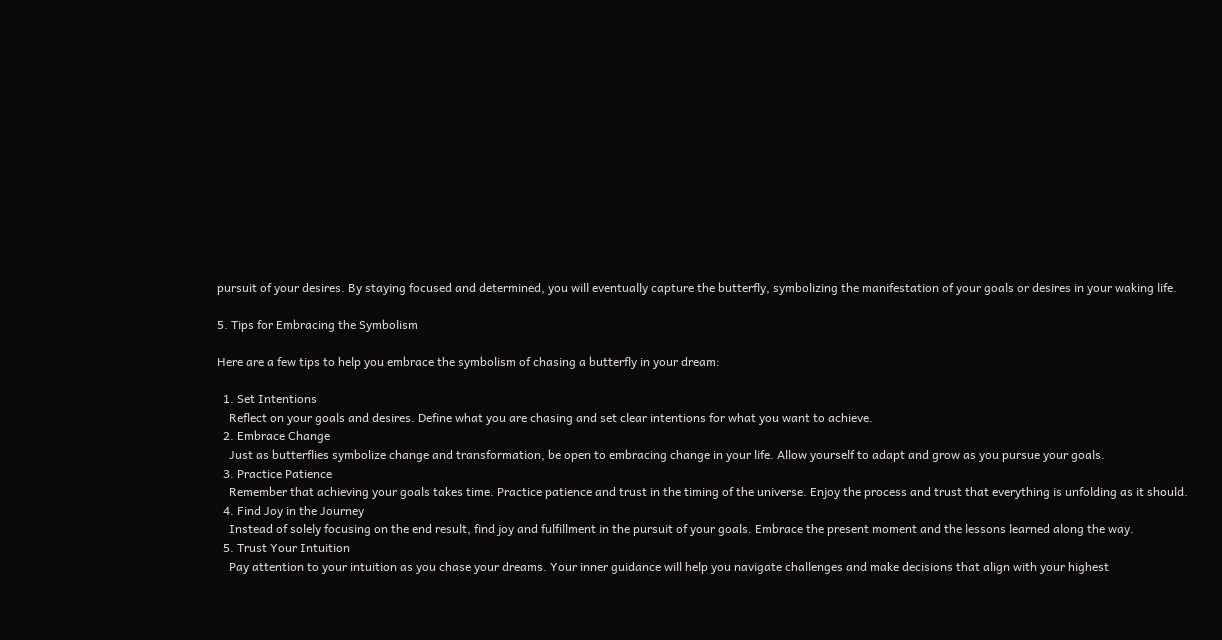pursuit of your desires. By staying focused and determined, you will eventually capture the butterfly, symbolizing the manifestation of your goals or desires in your waking life.

5. Tips for Embracing the Symbolism

Here are a few tips to help you embrace the symbolism of chasing a butterfly in your dream:

  1. Set Intentions
    Reflect on your goals and desires. Define what you are chasing and set clear intentions for what you want to achieve.
  2. Embrace Change
    Just as butterflies symbolize change and transformation, be open to embracing change in your life. Allow yourself to adapt and grow as you pursue your goals.
  3. Practice Patience
    Remember that achieving your goals takes time. Practice patience and trust in the timing of the universe. Enjoy the process and trust that everything is unfolding as it should.
  4. Find Joy in the Journey
    Instead of solely focusing on the end result, find joy and fulfillment in the pursuit of your goals. Embrace the present moment and the lessons learned along the way.
  5. Trust Your Intuition
    Pay attention to your intuition as you chase your dreams. Your inner guidance will help you navigate challenges and make decisions that align with your highest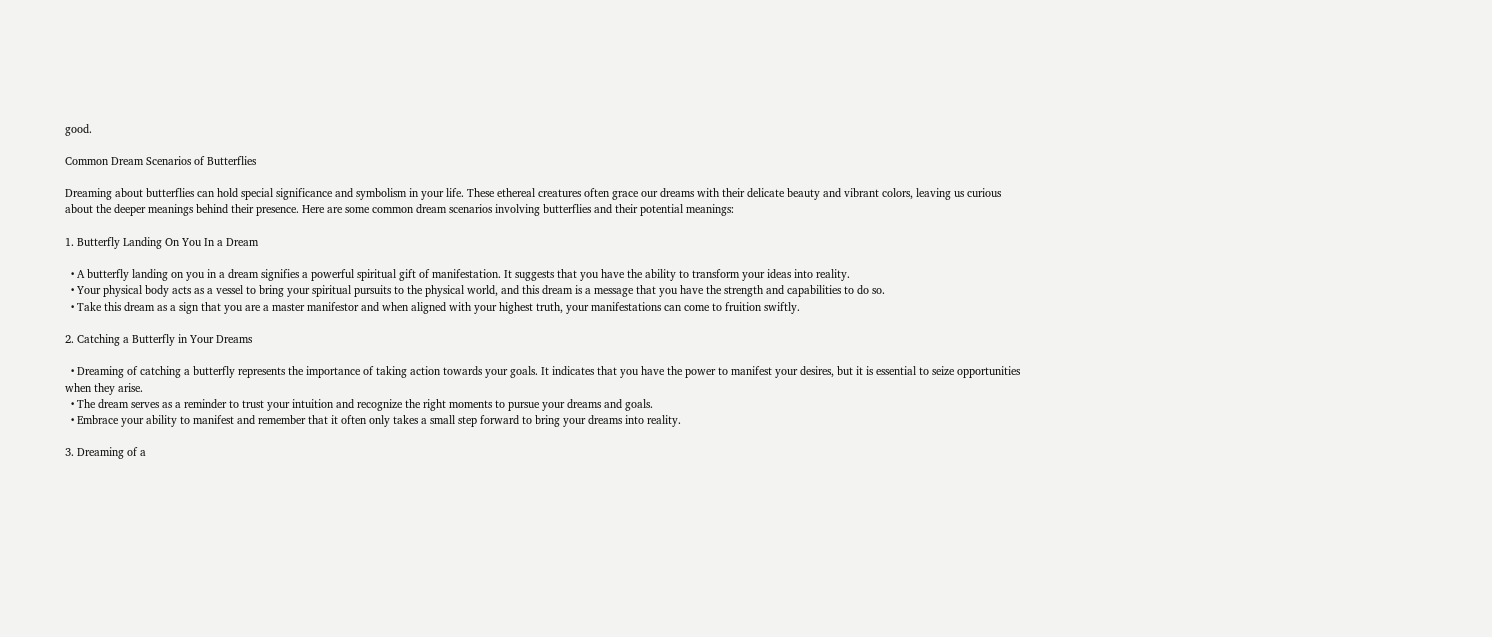good.

Common Dream Scenarios of Butterflies

Dreaming about butterflies can hold special significance and symbolism in your life. These ethereal creatures often grace our dreams with their delicate beauty and vibrant colors, leaving us curious about the deeper meanings behind their presence. Here are some common dream scenarios involving butterflies and their potential meanings:

1. Butterfly Landing On You In a Dream

  • A butterfly landing on you in a dream signifies a powerful spiritual gift of manifestation. It suggests that you have the ability to transform your ideas into reality.
  • Your physical body acts as a vessel to bring your spiritual pursuits to the physical world, and this dream is a message that you have the strength and capabilities to do so.
  • Take this dream as a sign that you are a master manifestor and when aligned with your highest truth, your manifestations can come to fruition swiftly.

2. Catching a Butterfly in Your Dreams

  • Dreaming of catching a butterfly represents the importance of taking action towards your goals. It indicates that you have the power to manifest your desires, but it is essential to seize opportunities when they arise.
  • The dream serves as a reminder to trust your intuition and recognize the right moments to pursue your dreams and goals.
  • Embrace your ability to manifest and remember that it often only takes a small step forward to bring your dreams into reality.

3. Dreaming of a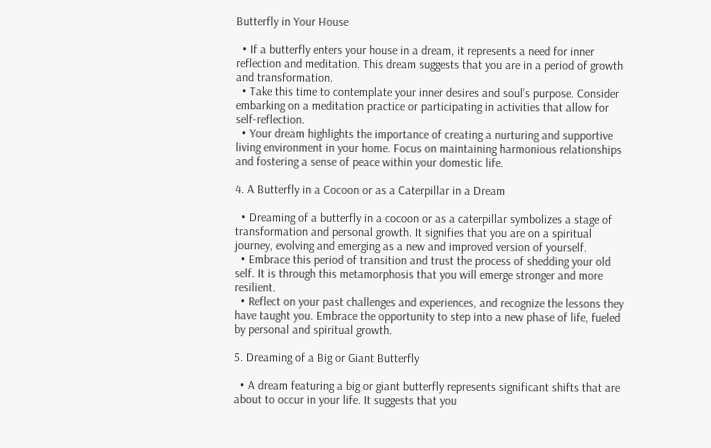Butterfly in Your House

  • If a butterfly enters your house in a dream, it represents a need for inner reflection and meditation. This dream suggests that you are in a period of growth and transformation.
  • Take this time to contemplate your inner desires and soul’s purpose. Consider embarking on a meditation practice or participating in activities that allow for self-reflection.
  • Your dream highlights the importance of creating a nurturing and supportive living environment in your home. Focus on maintaining harmonious relationships and fostering a sense of peace within your domestic life.

4. A Butterfly in a Cocoon or as a Caterpillar in a Dream

  • Dreaming of a butterfly in a cocoon or as a caterpillar symbolizes a stage of transformation and personal growth. It signifies that you are on a spiritual journey, evolving and emerging as a new and improved version of yourself.
  • Embrace this period of transition and trust the process of shedding your old self. It is through this metamorphosis that you will emerge stronger and more resilient.
  • Reflect on your past challenges and experiences, and recognize the lessons they have taught you. Embrace the opportunity to step into a new phase of life, fueled by personal and spiritual growth.

5. Dreaming of a Big or Giant Butterfly

  • A dream featuring a big or giant butterfly represents significant shifts that are about to occur in your life. It suggests that you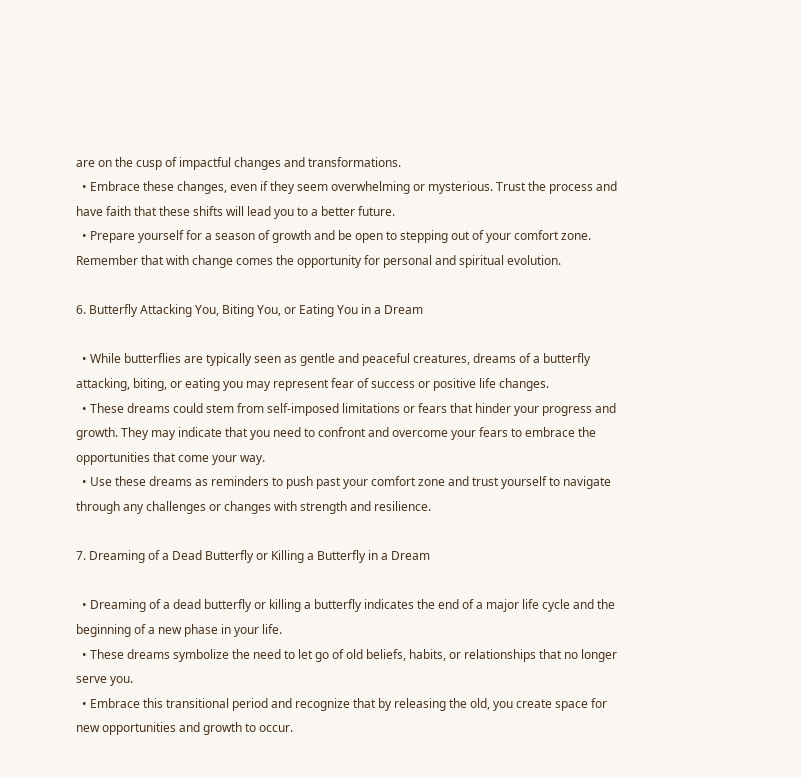are on the cusp of impactful changes and transformations.
  • Embrace these changes, even if they seem overwhelming or mysterious. Trust the process and have faith that these shifts will lead you to a better future.
  • Prepare yourself for a season of growth and be open to stepping out of your comfort zone. Remember that with change comes the opportunity for personal and spiritual evolution.

6. Butterfly Attacking You, Biting You, or Eating You in a Dream

  • While butterflies are typically seen as gentle and peaceful creatures, dreams of a butterfly attacking, biting, or eating you may represent fear of success or positive life changes.
  • These dreams could stem from self-imposed limitations or fears that hinder your progress and growth. They may indicate that you need to confront and overcome your fears to embrace the opportunities that come your way.
  • Use these dreams as reminders to push past your comfort zone and trust yourself to navigate through any challenges or changes with strength and resilience.

7. Dreaming of a Dead Butterfly or Killing a Butterfly in a Dream

  • Dreaming of a dead butterfly or killing a butterfly indicates the end of a major life cycle and the beginning of a new phase in your life.
  • These dreams symbolize the need to let go of old beliefs, habits, or relationships that no longer serve you.
  • Embrace this transitional period and recognize that by releasing the old, you create space for new opportunities and growth to occur.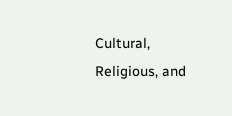Cultural, Religious, and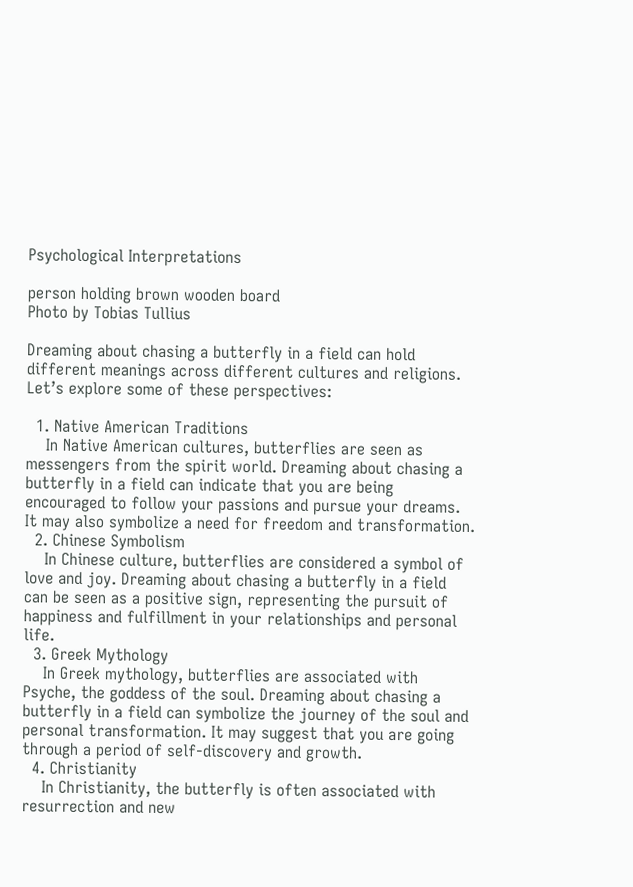Psychological Interpretations

person holding brown wooden board
Photo by Tobias Tullius

Dreaming about chasing a butterfly in a field can hold different meanings across different cultures and religions. Let’s explore some of these perspectives:

  1. Native American Traditions
    In Native American cultures, butterflies are seen as messengers from the spirit world. Dreaming about chasing a butterfly in a field can indicate that you are being encouraged to follow your passions and pursue your dreams. It may also symbolize a need for freedom and transformation.
  2. Chinese Symbolism
    In Chinese culture, butterflies are considered a symbol of love and joy. Dreaming about chasing a butterfly in a field can be seen as a positive sign, representing the pursuit of happiness and fulfillment in your relationships and personal life.
  3. Greek Mythology
    In Greek mythology, butterflies are associated with Psyche, the goddess of the soul. Dreaming about chasing a butterfly in a field can symbolize the journey of the soul and personal transformation. It may suggest that you are going through a period of self-discovery and growth.
  4. Christianity
    In Christianity, the butterfly is often associated with resurrection and new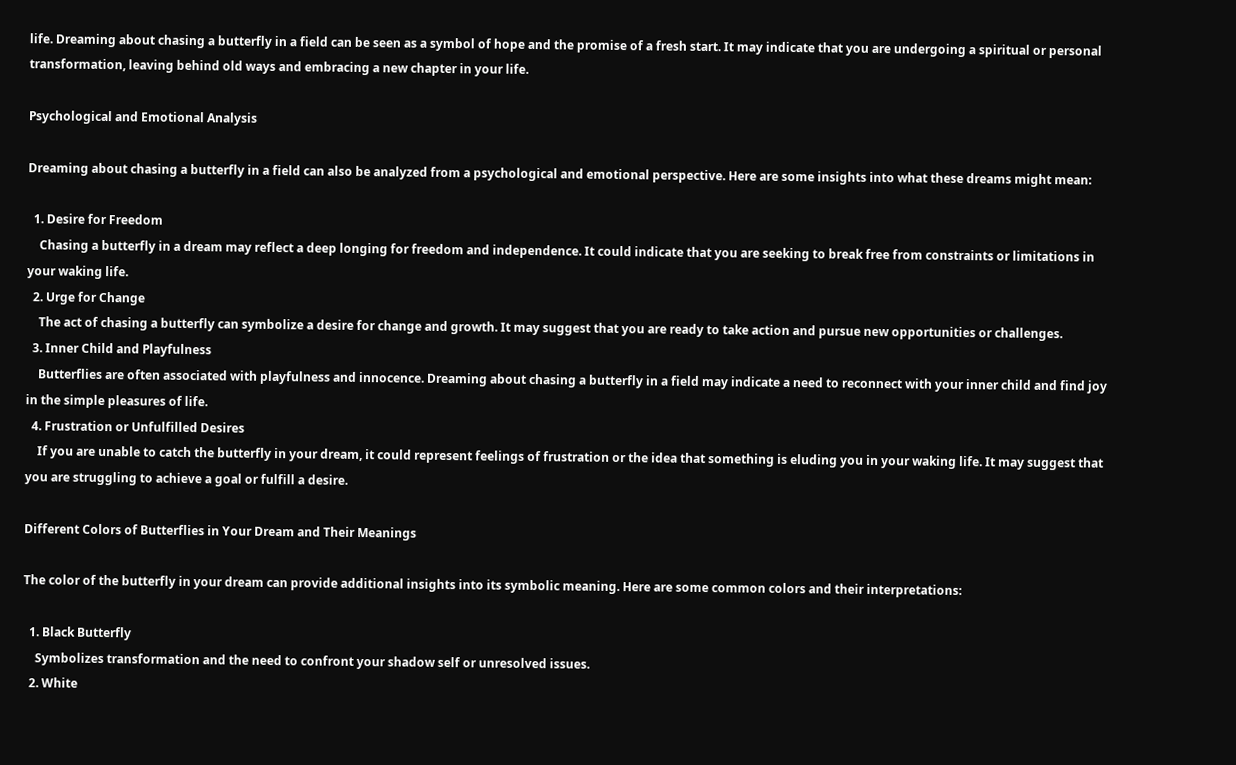life. Dreaming about chasing a butterfly in a field can be seen as a symbol of hope and the promise of a fresh start. It may indicate that you are undergoing a spiritual or personal transformation, leaving behind old ways and embracing a new chapter in your life.

Psychological and Emotional Analysis

Dreaming about chasing a butterfly in a field can also be analyzed from a psychological and emotional perspective. Here are some insights into what these dreams might mean:

  1. Desire for Freedom
    Chasing a butterfly in a dream may reflect a deep longing for freedom and independence. It could indicate that you are seeking to break free from constraints or limitations in your waking life.
  2. Urge for Change
    The act of chasing a butterfly can symbolize a desire for change and growth. It may suggest that you are ready to take action and pursue new opportunities or challenges.
  3. Inner Child and Playfulness
    Butterflies are often associated with playfulness and innocence. Dreaming about chasing a butterfly in a field may indicate a need to reconnect with your inner child and find joy in the simple pleasures of life.
  4. Frustration or Unfulfilled Desires
    If you are unable to catch the butterfly in your dream, it could represent feelings of frustration or the idea that something is eluding you in your waking life. It may suggest that you are struggling to achieve a goal or fulfill a desire.

Different Colors of Butterflies in Your Dream and Their Meanings

The color of the butterfly in your dream can provide additional insights into its symbolic meaning. Here are some common colors and their interpretations:

  1. Black Butterfly
    Symbolizes transformation and the need to confront your shadow self or unresolved issues.
  2. White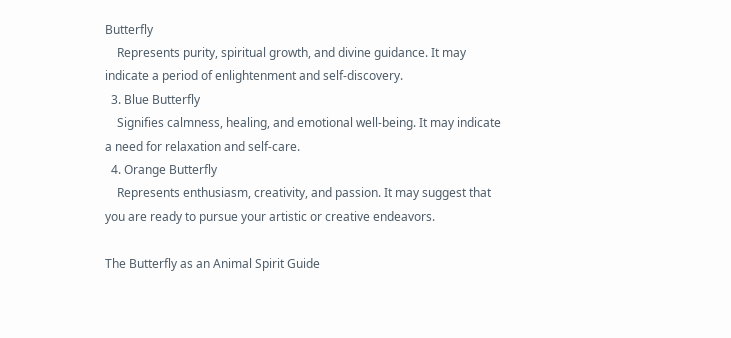Butterfly
    Represents purity, spiritual growth, and divine guidance. It may indicate a period of enlightenment and self-discovery.
  3. Blue Butterfly
    Signifies calmness, healing, and emotional well-being. It may indicate a need for relaxation and self-care.
  4. Orange Butterfly
    Represents enthusiasm, creativity, and passion. It may suggest that you are ready to pursue your artistic or creative endeavors.

The Butterfly as an Animal Spirit Guide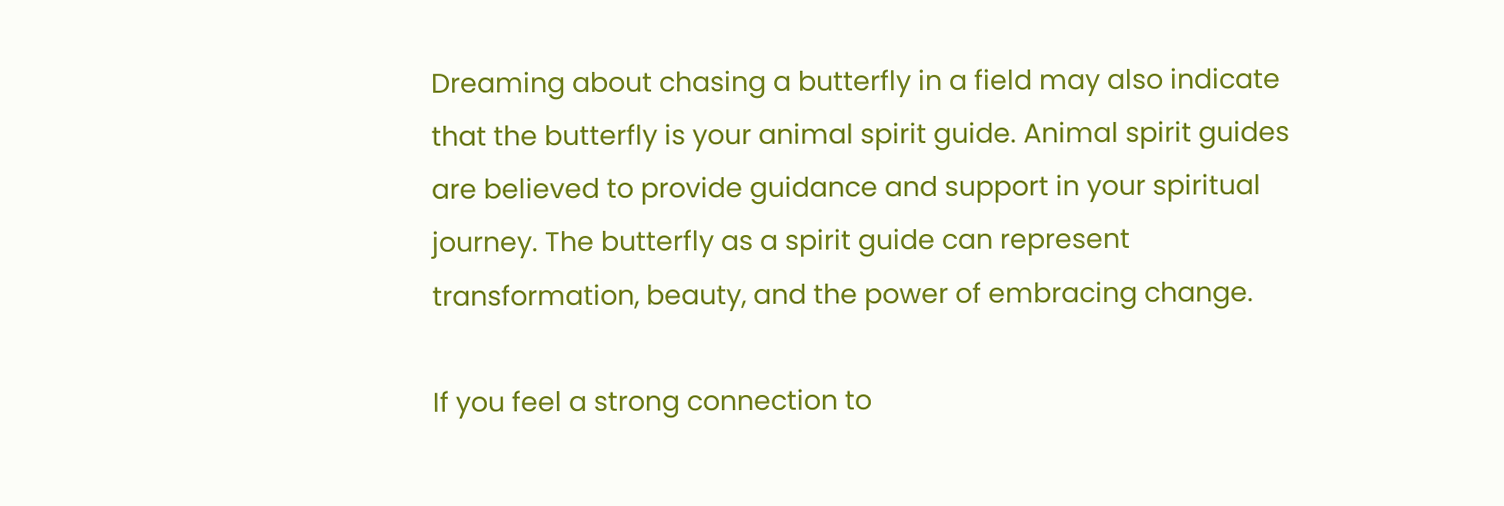Dreaming about chasing a butterfly in a field may also indicate that the butterfly is your animal spirit guide. Animal spirit guides are believed to provide guidance and support in your spiritual journey. The butterfly as a spirit guide can represent transformation, beauty, and the power of embracing change.

If you feel a strong connection to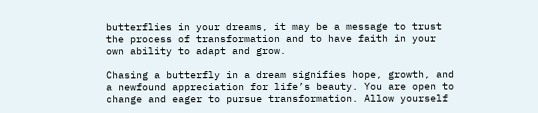butterflies in your dreams, it may be a message to trust the process of transformation and to have faith in your own ability to adapt and grow.

Chasing a butterfly in a dream signifies hope, growth, and a newfound appreciation for life’s beauty. You are open to change and eager to pursue transformation. Allow yourself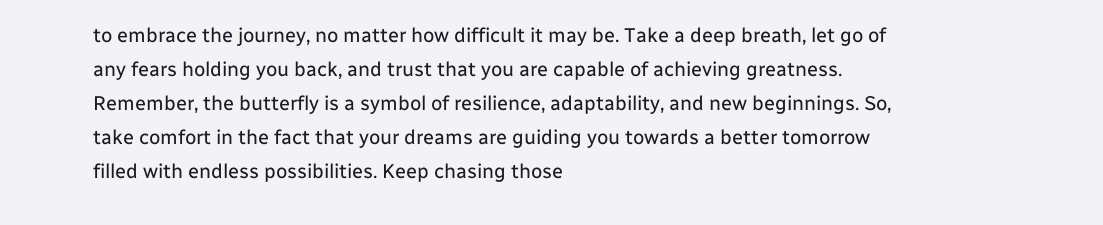to embrace the journey, no matter how difficult it may be. Take a deep breath, let go of any fears holding you back, and trust that you are capable of achieving greatness. Remember, the butterfly is a symbol of resilience, adaptability, and new beginnings. So, take comfort in the fact that your dreams are guiding you towards a better tomorrow filled with endless possibilities. Keep chasing those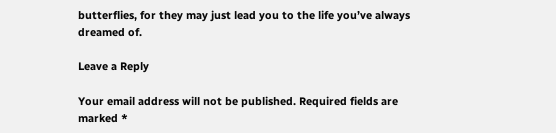butterflies, for they may just lead you to the life you’ve always dreamed of.

Leave a Reply

Your email address will not be published. Required fields are marked *